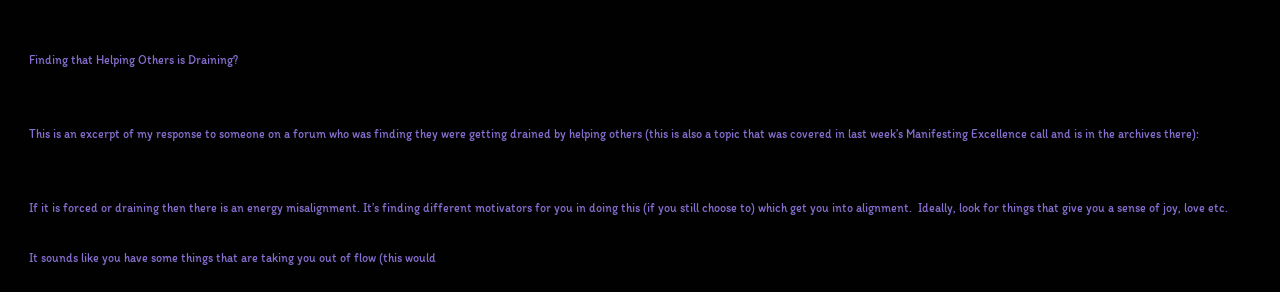Finding that Helping Others is Draining?


This is an excerpt of my response to someone on a forum who was finding they were getting drained by helping others (this is also a topic that was covered in last week’s Manifesting Excellence call and is in the archives there):


If it is forced or draining then there is an energy misalignment. It’s finding different motivators for you in doing this (if you still choose to) which get you into alignment.  Ideally, look for things that give you a sense of joy, love etc.

It sounds like you have some things that are taking you out of flow (this would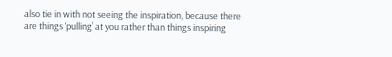also tie in with not seeing the inspiration, because there are things ‘pulling’ at you rather than things inspiring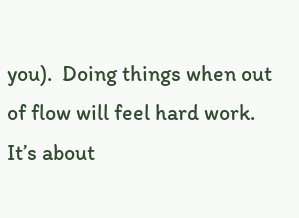you).  Doing things when out of flow will feel hard work.  It’s about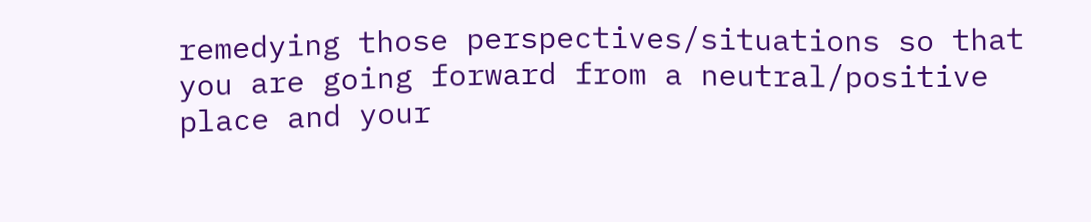remedying those perspectives/situations so that you are going forward from a neutral/positive place and your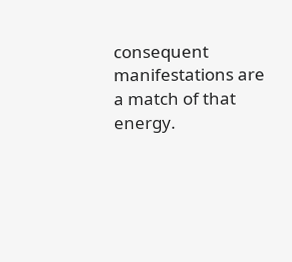consequent manifestations are a match of that energy.